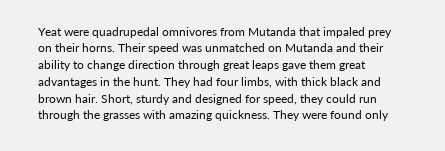Yeat were quadrupedal omnivores from Mutanda that impaled prey on their horns. Their speed was unmatched on Mutanda and their ability to change direction through great leaps gave them great advantages in the hunt. They had four limbs, with thick black and brown hair. Short, sturdy and designed for speed, they could run through the grasses with amazing quickness. They were found only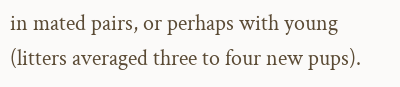in mated pairs, or perhaps with young (litters averaged three to four new pups).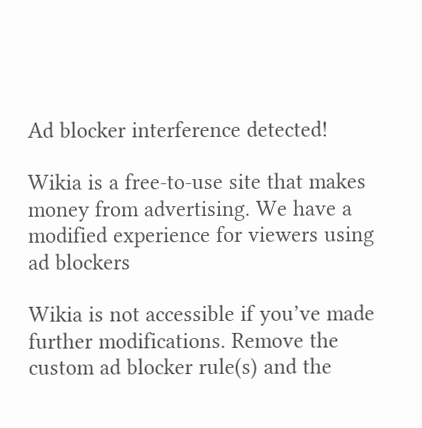Ad blocker interference detected!

Wikia is a free-to-use site that makes money from advertising. We have a modified experience for viewers using ad blockers

Wikia is not accessible if you’ve made further modifications. Remove the custom ad blocker rule(s) and the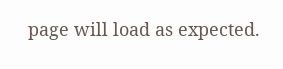page will load as expected.